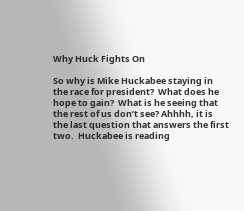Why Huck Fights On

So why is Mike Huckabee staying in the race for president?  What does he hope to gain?  What is he seeing that the rest of us don’t see? Ahhhh, it is the last question that answers the first two.  Huckabee is reading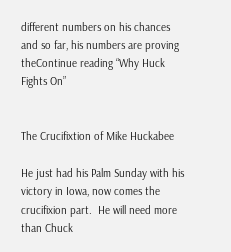different numbers on his chances and so far, his numbers are proving theContinue reading “Why Huck Fights On”


The Crucifixtion of Mike Huckabee

He just had his Palm Sunday with his victory in Iowa, now comes the crucifixion part.  He will need more than Chuck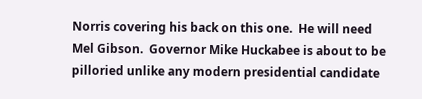Norris covering his back on this one.  He will need Mel Gibson.  Governor Mike Huckabee is about to be pilloried unlike any modern presidential candidate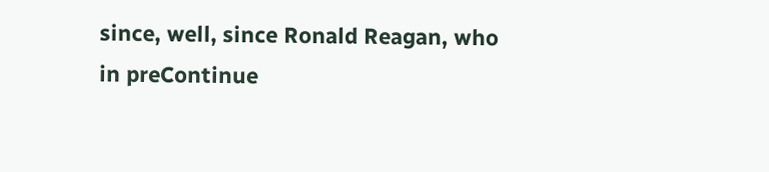since, well, since Ronald Reagan, who in preContinue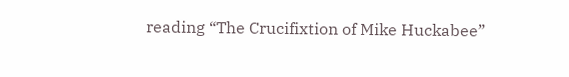reading “The Crucifixtion of Mike Huckabee”